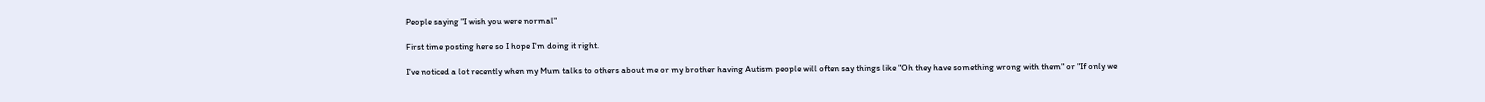People saying "I wish you were normal"

First time posting here so I hope I'm doing it right.

I've noticed a lot recently when my Mum talks to others about me or my brother having Autism people will often say things like "Oh they have something wrong with them" or "If only we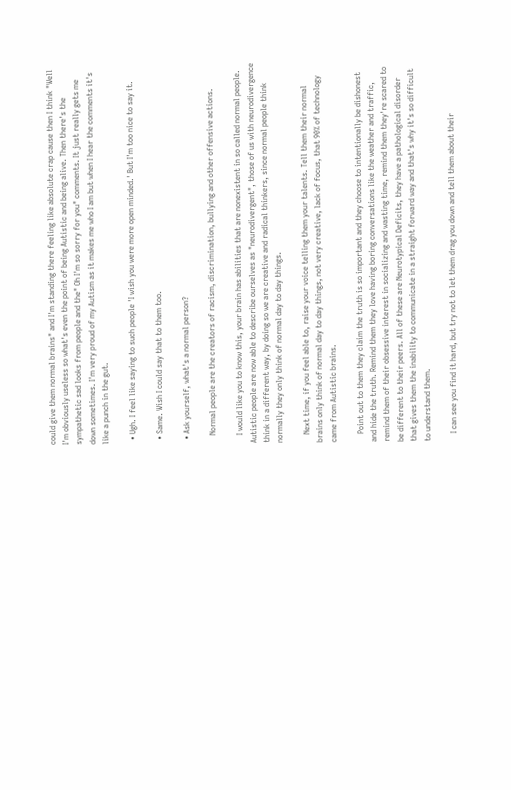could give them normal brains" and I'm standing there feeling like absolute crap cause then I think "Well I'm obviously useless so what's even the point of being Autistic and being alive. Then there's the sympathetic sad looks from people and the" Oh I'm so sorry for you" comments. It just really gets me down sometimes. I'm very proud of my Autism as it makes me who I am but when I hear the comments it's like a punch in the gut.

  • Ugh. I feel like saying to such people 'I wish you were more open minded.' But I'm too nice to say it.

  • Same. Wish I could say that to them too.

  • Ask yourself, what's a normal person?

    Normal people are the creators of racism, discrimination, bullying and other offensive actions.

    I would like you to know this, your brain has abilities that are nonexistent in so called normal people. Autistic people are now able to describe ourselves as "neurodivergent", those of us with neurodivergence think in a different way, by doing so we are creative and radical thinkers, since normal people think normally they only think of normal day to day things.

    Next time, if you feel able to, raise your voice telling them your talents. Tell them their normal brains only think of normal day to day things, not very creative, lack of focus, that 90% of technology came from Autistic brains.

    Point out to them they claim the truth is so important and they choose to intentionally be dishonest and hide the truth. Remind them they love having boring conversations like the weather and traffic, remind them of their obsessive interest in socializing and wasting time, remind them they're scared to be different to their peers. All of these are Neurotypical Deficits, they have a pathological disorder that gives them the inability to communicate in a straight forward way and that's why it's so difficult to understand them.

    I can see you find it hard, but try not to let them drag you down and tell them about their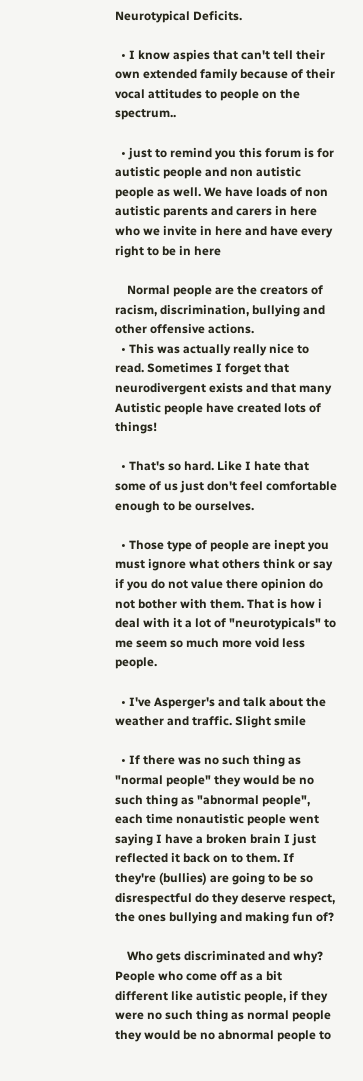Neurotypical Deficits.

  • I know aspies that can't tell their own extended family because of their vocal attitudes to people on the spectrum..

  • just to remind you this forum is for autistic people and non autistic people as well. We have loads of non autistic parents and carers in here who we invite in here and have every right to be in here

    Normal people are the creators of racism, discrimination, bullying and other offensive actions.
  • This was actually really nice to read. Sometimes I forget that neurodivergent exists and that many Autistic people have created lots of things!

  • That's so hard. Like I hate that some of us just don't feel comfortable enough to be ourselves.

  • Those type of people are inept you must ignore what others think or say if you do not value there opinion do not bother with them. That is how i deal with it a lot of "neurotypicals" to me seem so much more void less people.

  • I've Asperger's and talk about the weather and traffic. Slight smile

  • If there was no such thing as "normal people" they would be no such thing as "abnormal people", each time nonautistic people went saying I have a broken brain I just reflected it back on to them. If they're (bullies) are going to be so disrespectful do they deserve respect, the ones bullying and making fun of?

    Who gets discriminated and why? People who come off as a bit different like autistic people, if they were no such thing as normal people they would be no abnormal people to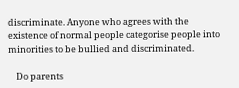discriminate. Anyone who agrees with the existence of normal people categorise people into minorities to be bullied and discriminated.

    Do parents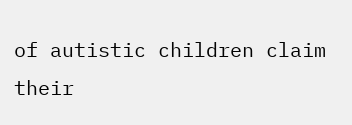of autistic children claim their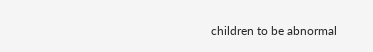children to be abnormal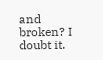and broken? I doubt it.